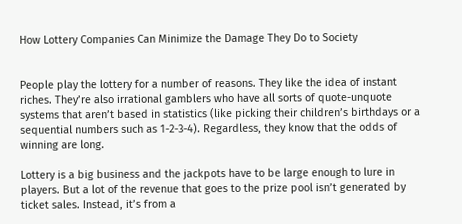How Lottery Companies Can Minimize the Damage They Do to Society


People play the lottery for a number of reasons. They like the idea of instant riches. They’re also irrational gamblers who have all sorts of quote-unquote systems that aren’t based in statistics (like picking their children’s birthdays or a sequential numbers such as 1-2-3-4). Regardless, they know that the odds of winning are long.

Lottery is a big business and the jackpots have to be large enough to lure in players. But a lot of the revenue that goes to the prize pool isn’t generated by ticket sales. Instead, it’s from a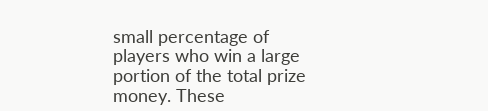small percentage of players who win a large portion of the total prize money. These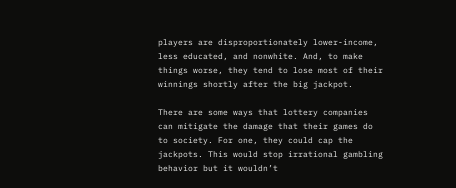players are disproportionately lower-income, less educated, and nonwhite. And, to make things worse, they tend to lose most of their winnings shortly after the big jackpot.

There are some ways that lottery companies can mitigate the damage that their games do to society. For one, they could cap the jackpots. This would stop irrational gambling behavior but it wouldn’t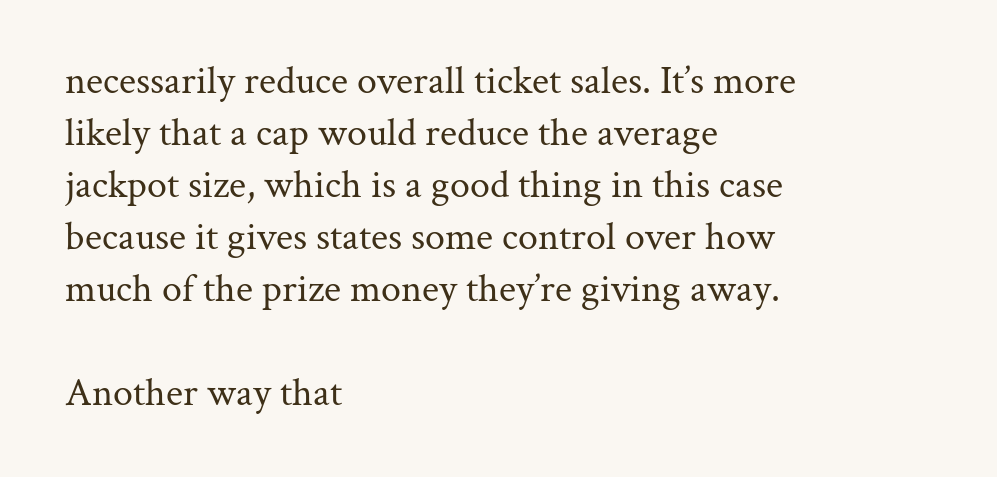necessarily reduce overall ticket sales. It’s more likely that a cap would reduce the average jackpot size, which is a good thing in this case because it gives states some control over how much of the prize money they’re giving away.

Another way that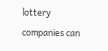lottery companies can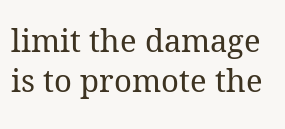limit the damage is to promote the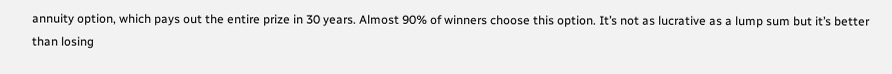annuity option, which pays out the entire prize in 30 years. Almost 90% of winners choose this option. It’s not as lucrative as a lump sum but it’s better than losing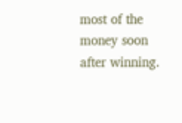most of the money soon after winning.